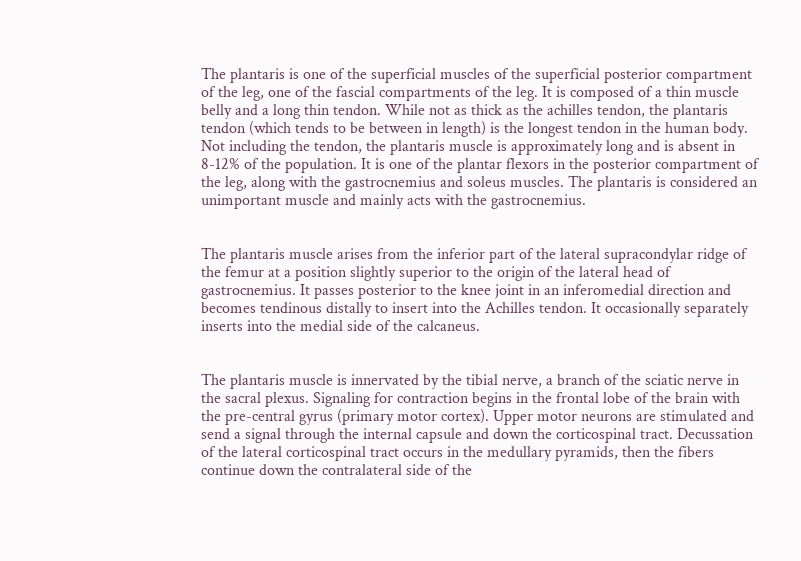The plantaris is one of the superficial muscles of the superficial posterior compartment of the leg, one of the fascial compartments of the leg. It is composed of a thin muscle belly and a long thin tendon. While not as thick as the achilles tendon, the plantaris tendon (which tends to be between in length) is the longest tendon in the human body. Not including the tendon, the plantaris muscle is approximately long and is absent in 8-12% of the population. It is one of the plantar flexors in the posterior compartment of the leg, along with the gastrocnemius and soleus muscles. The plantaris is considered an unimportant muscle and mainly acts with the gastrocnemius.


The plantaris muscle arises from the inferior part of the lateral supracondylar ridge of the femur at a position slightly superior to the origin of the lateral head of gastrocnemius. It passes posterior to the knee joint in an inferomedial direction and becomes tendinous distally to insert into the Achilles tendon. It occasionally separately inserts into the medial side of the calcaneus.


The plantaris muscle is innervated by the tibial nerve, a branch of the sciatic nerve in the sacral plexus. Signaling for contraction begins in the frontal lobe of the brain with the pre-central gyrus (primary motor cortex). Upper motor neurons are stimulated and send a signal through the internal capsule and down the corticospinal tract. Decussation of the lateral corticospinal tract occurs in the medullary pyramids, then the fibers continue down the contralateral side of the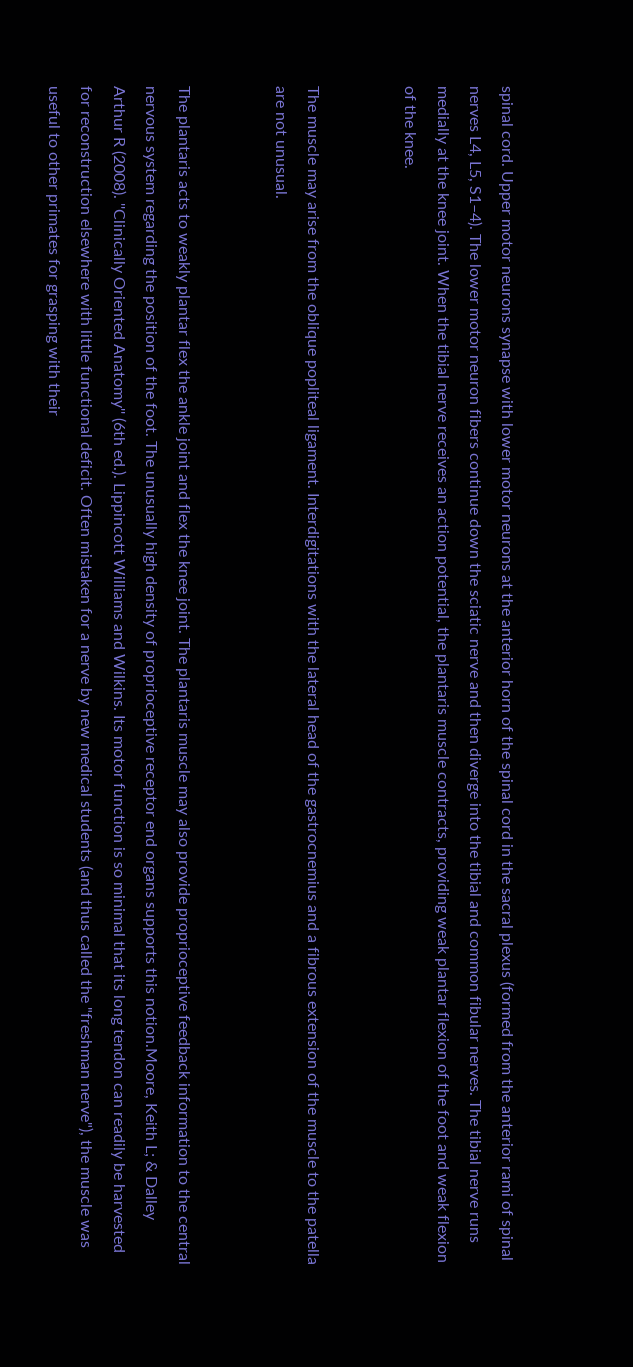spinal cord. Upper motor neurons synapse with lower motor neurons at the anterior horn of the spinal cord in the sacral plexus (formed from the anterior rami of spinal nerves L4, L5, S1–4). The lower motor neuron fibers continue down the sciatic nerve and then diverge into the tibial and common fibular nerves. The tibial nerve runs medially at the knee joint. When the tibial nerve receives an action potential, the plantaris muscle contracts, providing weak plantar flexion of the foot and weak flexion of the knee.


The muscle may arise from the oblique popliteal ligament. Interdigitations with the lateral head of the gastrocnemius and a fibrous extension of the muscle to the patella are not unusual.


The plantaris acts to weakly plantar flex the ankle joint and flex the knee joint. The plantaris muscle may also provide proprioceptive feedback information to the central nervous system regarding the position of the foot. The unusually high density of proprioceptive receptor end organs supports this notion.Moore, Keith L; & Dalley Arthur R (2008). ''Clinically Oriented Anatomy'' (6th ed.). Lippincott Williams and Wilkins. Its motor function is so minimal that its long tendon can readily be harvested for reconstruction elsewhere with little functional deficit. Often mistaken for a nerve by new medical students (and thus called the "freshman nerve"), the muscle was useful to other primates for grasping with their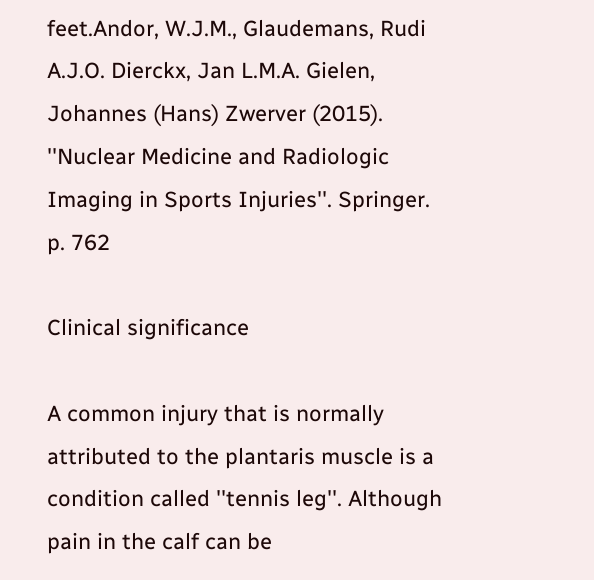feet.Andor, W.J.M., Glaudemans, Rudi A.J.O. Dierckx, Jan L.M.A. Gielen, Johannes (Hans) Zwerver (2015). ''Nuclear Medicine and Radiologic Imaging in Sports Injuries''. Springer. p. 762

Clinical significance

A common injury that is normally attributed to the plantaris muscle is a condition called ''tennis leg''. Although pain in the calf can be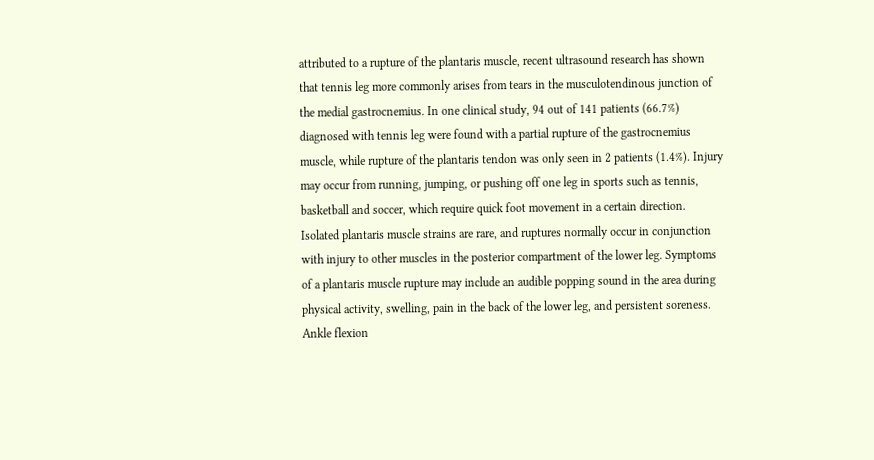attributed to a rupture of the plantaris muscle, recent ultrasound research has shown that tennis leg more commonly arises from tears in the musculotendinous junction of the medial gastrocnemius. In one clinical study, 94 out of 141 patients (66.7%) diagnosed with tennis leg were found with a partial rupture of the gastrocnemius muscle, while rupture of the plantaris tendon was only seen in 2 patients (1.4%). Injury may occur from running, jumping, or pushing off one leg in sports such as tennis, basketball and soccer, which require quick foot movement in a certain direction. Isolated plantaris muscle strains are rare, and ruptures normally occur in conjunction with injury to other muscles in the posterior compartment of the lower leg. Symptoms of a plantaris muscle rupture may include an audible popping sound in the area during physical activity, swelling, pain in the back of the lower leg, and persistent soreness. Ankle flexion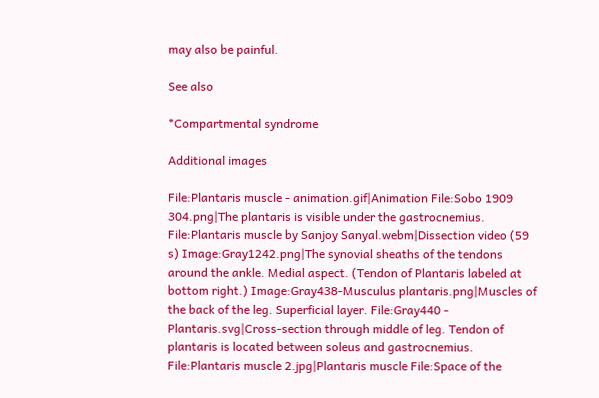may also be painful.

See also

*Compartmental syndrome

Additional images

File:Plantaris muscle - animation.gif|Animation File:Sobo 1909 304.png|The plantaris is visible under the gastrocnemius. File:Plantaris muscle by Sanjoy Sanyal.webm|Dissection video (59 s) Image:Gray1242.png|The synovial sheaths of the tendons around the ankle. Medial aspect. (Tendon of Plantaris labeled at bottom right.) Image:Gray438-Musculus plantaris.png|Muscles of the back of the leg. Superficial layer. File:Gray440 - Plantaris.svg|Cross-section through middle of leg. Tendon of plantaris is located between soleus and gastrocnemius. File:Plantaris muscle 2.jpg|Plantaris muscle File:Space of the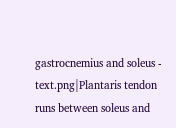gastrocnemius and soleus - text.png|Plantaris tendon runs between soleus and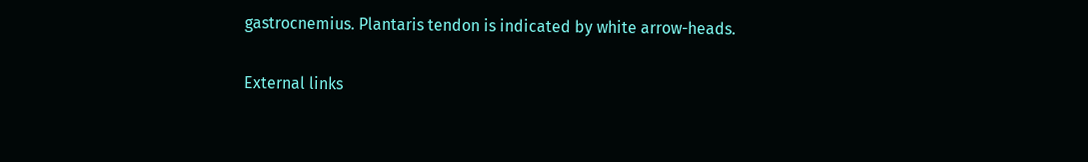gastrocnemius. Plantaris tendon is indicated by white arrow-heads.


External links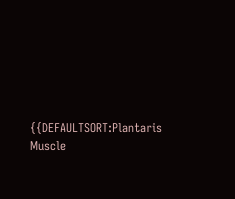{{DEFAULTSORT:Plantaris Muscle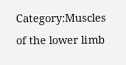Category:Muscles of the lower limb